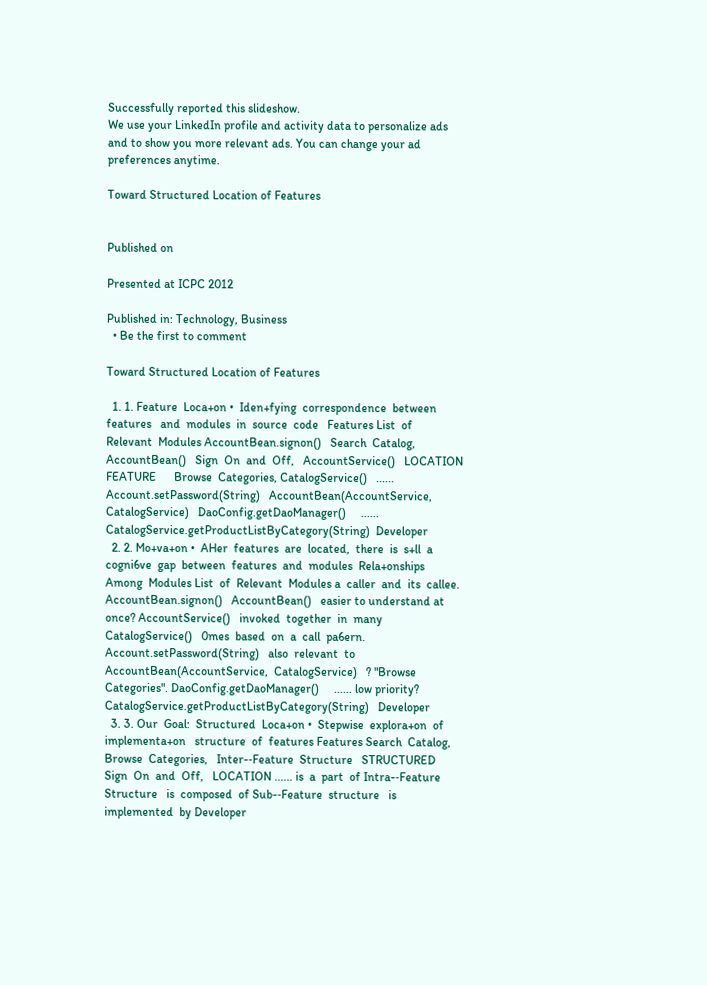Successfully reported this slideshow.
We use your LinkedIn profile and activity data to personalize ads and to show you more relevant ads. You can change your ad preferences anytime.

Toward Structured Location of Features


Published on

Presented at ICPC 2012

Published in: Technology, Business
  • Be the first to comment

Toward Structured Location of Features

  1. 1. Feature  Loca+on •  Iden+fying  correspondence  between  features   and  modules  in  source  code   Features List  of  Relevant  Modules AccountBean.signon()   Search  Catalog,   AccountBean()   Sign  On  and  Off,   AccountService()   LOCATION FEATURE      Browse  Categories, CatalogService()   ...... Account.setPassword(String)   AccountBean(AccountService,  CatalogService)   DaoConfig.getDaoManager()     ......   CatalogService.getProductListByCategory(String)  Developer
  2. 2. Mo+va+on •  AHer  features  are  located,  there  is  s+ll  a   cogni6ve  gap  between  features  and  modules  Rela+onships  Among  Modules List  of  Relevant  Modules a  caller  and  its  callee. AccountBean.signon()   AccountBean()   easier to understand at once? AccountService()   invoked  together  in  many   CatalogService()   0mes  based  on  a  call  pa6ern. Account.setPassword(String)   also  relevant  to   AccountBean(AccountService,  CatalogService)   ? "Browse  Categories". DaoConfig.getDaoManager()     ...... low priority?   CatalogService.getProductListByCategory(String)   Developer
  3. 3. Our  Goal:  Structured  Loca+on •  Stepwise  explora+on  of  implementa+on   structure  of  features Features Search  Catalog,          Browse  Categories,   Inter-‐Feature  Structure   STRUCTURED   Sign  On  and  Off,   LOCATION ...... is  a  part  of Intra-‐Feature  Structure   is  composed  of Sub-‐Feature  structure   is  implemented  by Developer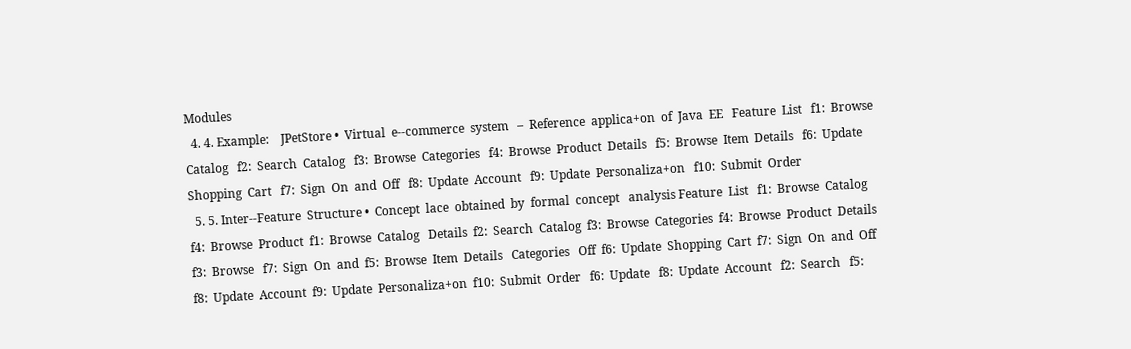Modules
  4. 4. Example:    JPetStore •  Virtual  e-‐commerce  system   –  Reference  applica+on  of  Java  EE   Feature  List   f1:  Browse  Catalog   f2:  Search  Catalog   f3:  Browse  Categories   f4:  Browse  Product  Details   f5:  Browse  Item  Details   f6:  Update  Shopping  Cart   f7:  Sign  On  and  Off   f8:  Update  Account   f9:  Update  Personaliza+on   f10:  Submit  Order
  5. 5. Inter-‐Feature  Structure •  Concept  lace  obtained  by  formal  concept   analysis Feature  List   f1:  Browse  Catalog   f4:  Browse  Product  f1:  Browse  Catalog   Details  f2:  Search  Catalog  f3:  Browse  Categories  f4:  Browse  Product  Details   f3:  Browse   f7:  Sign  On  and  f5:  Browse  Item  Details   Categories   Off  f6:  Update  Shopping  Cart  f7:  Sign  On  and  Off  f8:  Update  Account  f9:  Update  Personaliza+on  f10:  Submit  Order   f6:  Update   f8:  Update  Account   f2:  Search   f5: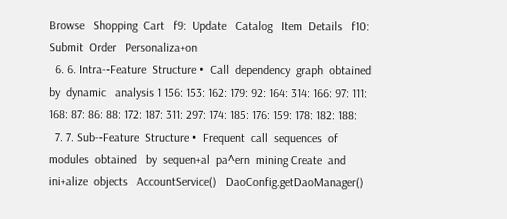Browse   Shopping  Cart   f9:  Update   Catalog   Item  Details   f10:  Submit  Order   Personaliza+on
  6. 6. Intra-‐Feature  Structure •  Call  dependency  graph  obtained  by  dynamic   analysis 1 156: 153: 162: 179: 92: 164: 314: 166: 97: 111: 168: 87: 86: 88: 172: 187: 311: 297: 174: 185: 176: 159: 178: 182: 188:
  7. 7. Sub-‐Feature  Structure •  Frequent  call  sequences  of  modules  obtained   by  sequen+al  pa^ern  mining Create  and  ini+alize  objects   AccountService()   DaoConfig.getDaoManager()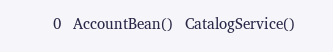0   AccountBean()   CatalogService()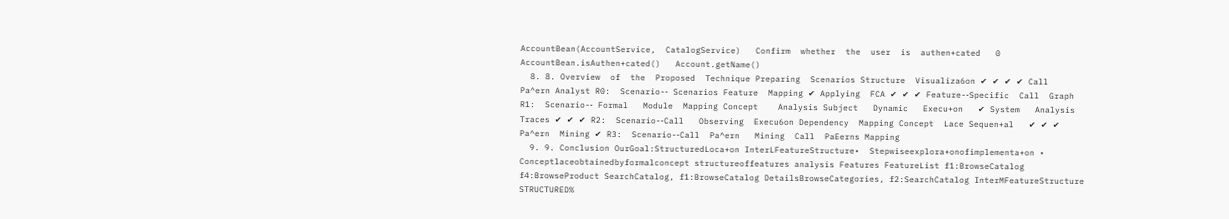AccountBean(AccountService,  CatalogService)   Confirm  whether  the  user  is  authen+cated   0   AccountBean.isAuthen+cated()   Account.getName()
  8. 8. Overview  of  the  Proposed  Technique Preparing  Scenarios Structure  Visualiza6on ✔ ✔ ✔ ✔ Call  Pa^ern Analyst R0:  Scenario-‐ Scenarios Feature  Mapping ✔ Applying  FCA ✔ ✔ ✔ Feature-‐Specific  Call  Graph   R1:  Scenario-‐ Formal   Module  Mapping Concept    Analysis Subject   Dynamic   Execu+on   ✔ System   Analysis Traces ✔ ✔ ✔ R2:  Scenario-‐Call   Observing  Execu6on Dependency  Mapping Concept  Lace Sequen+al   ✔ ✔ ✔ Pa^ern  Mining ✔ R3:  Scenario-‐Call  Pa^ern   Mining  Call  PaEerns Mapping
  9. 9. Conclusion OurGoal:StructuredLoca+on InterLFeatureStructure•  Stepwiseexplora+onofimplementa+on •  Conceptlaceobtainedbyformalconcept structureoffeatures analysis Features FeatureList f1:BrowseCatalog f4:BrowseProduct SearchCatalog, f1:BrowseCatalog DetailsBrowseCategories, f2:SearchCatalog InterMFeatureStructure STRUCTURED%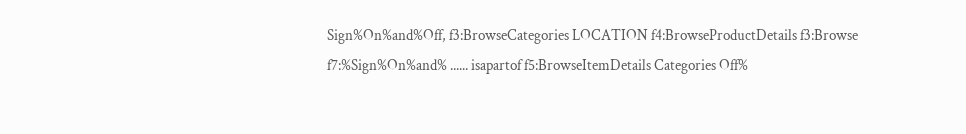Sign%On%and%Off, f3:BrowseCategories LOCATION f4:BrowseProductDetails f3:Browse f7:%Sign%On%and% ...... isapartof f5:BrowseItemDetails Categories Off%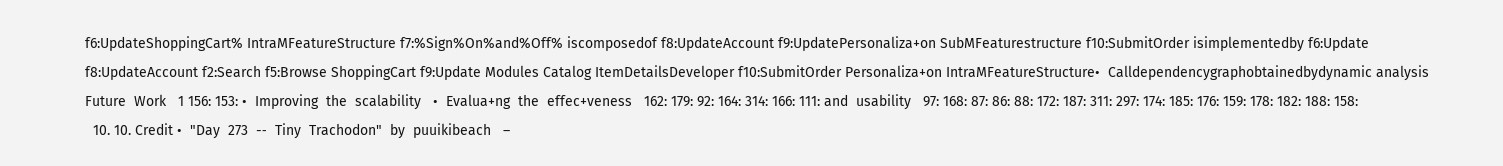f6:UpdateShoppingCart% IntraMFeatureStructure f7:%Sign%On%and%Off% iscomposedof f8:UpdateAccount f9:UpdatePersonaliza+on SubMFeaturestructure f10:SubmitOrder isimplementedby f6:Update f8:UpdateAccount f2:Search f5:Browse ShoppingCart f9:Update Modules Catalog ItemDetailsDeveloper f10:SubmitOrder Personaliza+on IntraMFeatureStructure•  Calldependencygraphobtainedbydynamic analysis Future  Work   1 156: 153: •  Improving  the  scalability   •  Evalua+ng  the  effec+veness   162: 179: 92: 164: 314: 166: 111: and  usability   97: 168: 87: 86: 88: 172: 187: 311: 297: 174: 185: 176: 159: 178: 182: 188: 158:
  10. 10. Credit •  "Day  273  -‐  Tiny  Trachodon"  by  puuikibeach   –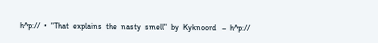h^p://  •  "That  explains  the  nasty  smell"  by  Kyknoord   –  h^p://